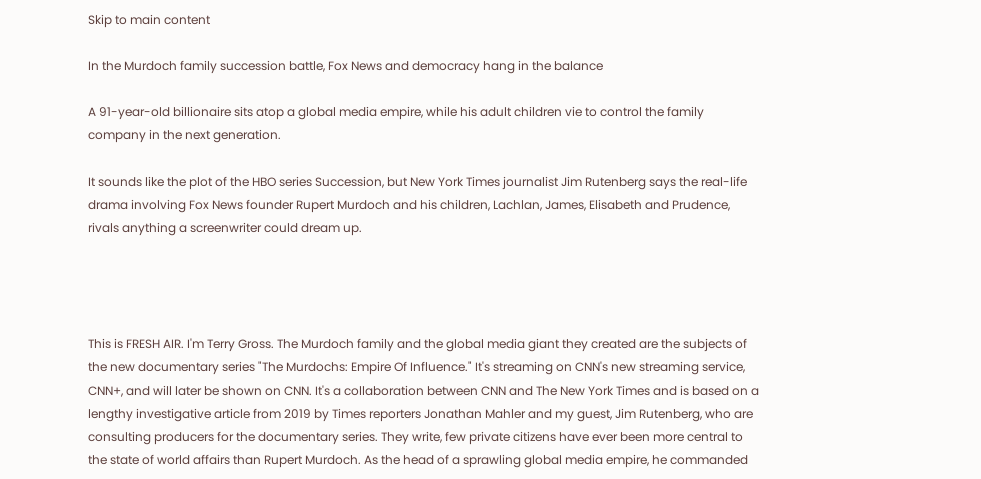Skip to main content

In the Murdoch family succession battle, Fox News and democracy hang in the balance

A 91-year-old billionaire sits atop a global media empire, while his adult children vie to control the family company in the next generation.

It sounds like the plot of the HBO series Succession, but New York Times journalist Jim Rutenberg says the real-life drama involving Fox News founder Rupert Murdoch and his children, Lachlan, James, Elisabeth and Prudence, rivals anything a screenwriter could dream up.




This is FRESH AIR. I'm Terry Gross. The Murdoch family and the global media giant they created are the subjects of the new documentary series "The Murdochs: Empire Of Influence." It's streaming on CNN's new streaming service, CNN+, and will later be shown on CNN. It's a collaboration between CNN and The New York Times and is based on a lengthy investigative article from 2019 by Times reporters Jonathan Mahler and my guest, Jim Rutenberg, who are consulting producers for the documentary series. They write, few private citizens have ever been more central to the state of world affairs than Rupert Murdoch. As the head of a sprawling global media empire, he commanded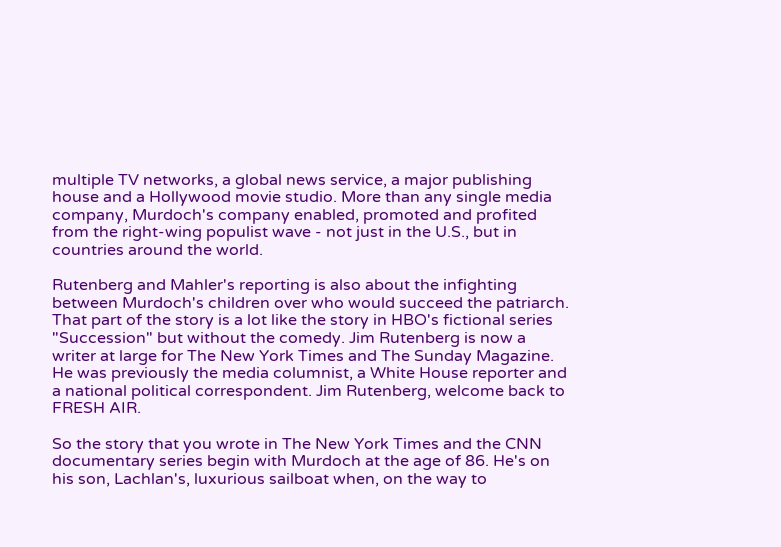multiple TV networks, a global news service, a major publishing house and a Hollywood movie studio. More than any single media company, Murdoch's company enabled, promoted and profited from the right-wing populist wave - not just in the U.S., but in countries around the world.

Rutenberg and Mahler's reporting is also about the infighting between Murdoch's children over who would succeed the patriarch. That part of the story is a lot like the story in HBO's fictional series "Succession" but without the comedy. Jim Rutenberg is now a writer at large for The New York Times and The Sunday Magazine. He was previously the media columnist, a White House reporter and a national political correspondent. Jim Rutenberg, welcome back to FRESH AIR.

So the story that you wrote in The New York Times and the CNN documentary series begin with Murdoch at the age of 86. He's on his son, Lachlan's, luxurious sailboat when, on the way to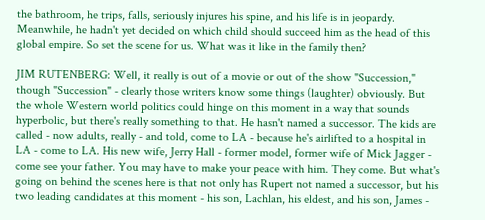the bathroom, he trips, falls, seriously injures his spine, and his life is in jeopardy. Meanwhile, he hadn't yet decided on which child should succeed him as the head of this global empire. So set the scene for us. What was it like in the family then?

JIM RUTENBERG: Well, it really is out of a movie or out of the show "Succession," though "Succession" - clearly those writers know some things (laughter) obviously. But the whole Western world politics could hinge on this moment in a way that sounds hyperbolic, but there's really something to that. He hasn't named a successor. The kids are called - now adults, really - and told, come to LA - because he's airlifted to a hospital in LA - come to LA. His new wife, Jerry Hall - former model, former wife of Mick Jagger - come see your father. You may have to make your peace with him. They come. But what's going on behind the scenes here is that not only has Rupert not named a successor, but his two leading candidates at this moment - his son, Lachlan, his eldest, and his son, James -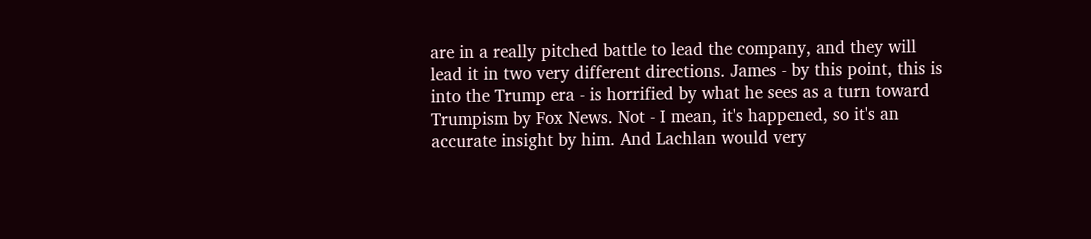are in a really pitched battle to lead the company, and they will lead it in two very different directions. James - by this point, this is into the Trump era - is horrified by what he sees as a turn toward Trumpism by Fox News. Not - I mean, it's happened, so it's an accurate insight by him. And Lachlan would very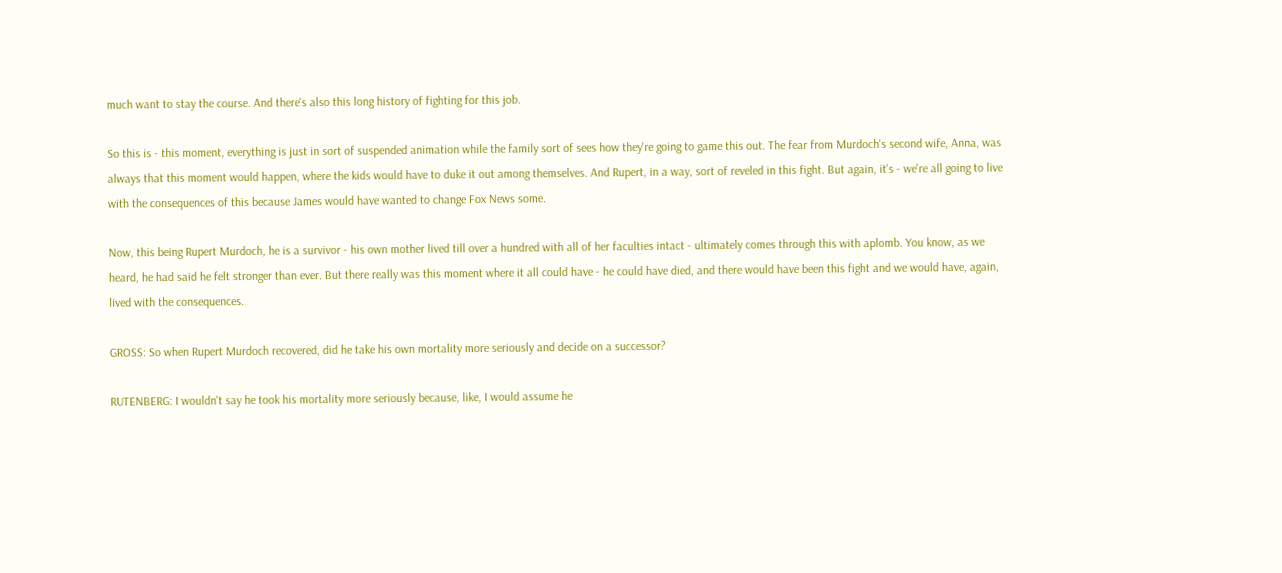much want to stay the course. And there's also this long history of fighting for this job.

So this is - this moment, everything is just in sort of suspended animation while the family sort of sees how they're going to game this out. The fear from Murdoch's second wife, Anna, was always that this moment would happen, where the kids would have to duke it out among themselves. And Rupert, in a way, sort of reveled in this fight. But again, it's - we're all going to live with the consequences of this because James would have wanted to change Fox News some.

Now, this being Rupert Murdoch, he is a survivor - his own mother lived till over a hundred with all of her faculties intact - ultimately comes through this with aplomb. You know, as we heard, he had said he felt stronger than ever. But there really was this moment where it all could have - he could have died, and there would have been this fight and we would have, again, lived with the consequences.

GROSS: So when Rupert Murdoch recovered, did he take his own mortality more seriously and decide on a successor?

RUTENBERG: I wouldn't say he took his mortality more seriously because, like, I would assume he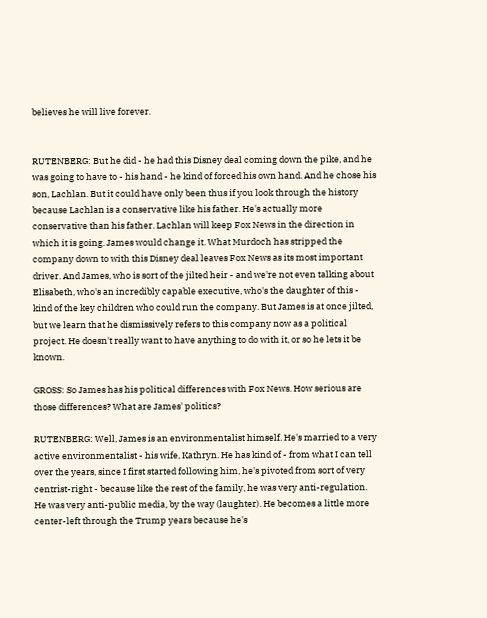believes he will live forever.


RUTENBERG: But he did - he had this Disney deal coming down the pike, and he was going to have to - his hand - he kind of forced his own hand. And he chose his son, Lachlan. But it could have only been thus if you look through the history because Lachlan is a conservative like his father. He's actually more conservative than his father. Lachlan will keep Fox News in the direction in which it is going. James would change it. What Murdoch has stripped the company down to with this Disney deal leaves Fox News as its most important driver. And James, who is sort of the jilted heir - and we're not even talking about Elisabeth, who's an incredibly capable executive, who's the daughter of this - kind of the key children who could run the company. But James is at once jilted, but we learn that he dismissively refers to this company now as a political project. He doesn't really want to have anything to do with it, or so he lets it be known.

GROSS: So James has his political differences with Fox News. How serious are those differences? What are James' politics?

RUTENBERG: Well, James is an environmentalist himself. He's married to a very active environmentalist - his wife, Kathryn. He has kind of - from what I can tell over the years, since I first started following him, he's pivoted from sort of very centrist-right - because like the rest of the family, he was very anti-regulation. He was very anti-public media, by the way (laughter). He becomes a little more center-left through the Trump years because he's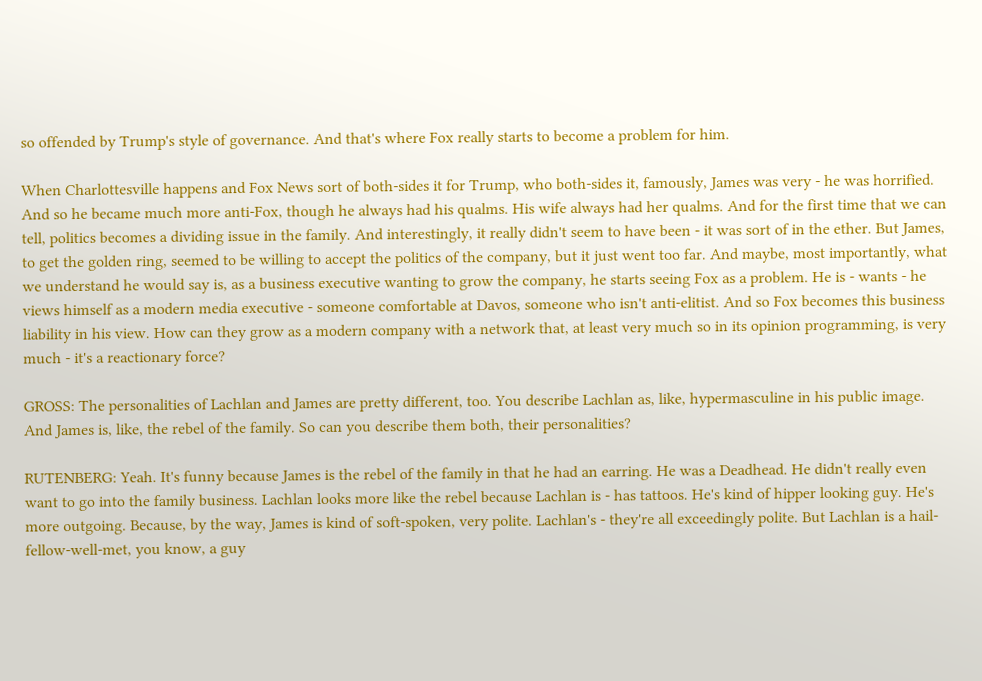so offended by Trump's style of governance. And that's where Fox really starts to become a problem for him.

When Charlottesville happens and Fox News sort of both-sides it for Trump, who both-sides it, famously, James was very - he was horrified. And so he became much more anti-Fox, though he always had his qualms. His wife always had her qualms. And for the first time that we can tell, politics becomes a dividing issue in the family. And interestingly, it really didn't seem to have been - it was sort of in the ether. But James, to get the golden ring, seemed to be willing to accept the politics of the company, but it just went too far. And maybe, most importantly, what we understand he would say is, as a business executive wanting to grow the company, he starts seeing Fox as a problem. He is - wants - he views himself as a modern media executive - someone comfortable at Davos, someone who isn't anti-elitist. And so Fox becomes this business liability in his view. How can they grow as a modern company with a network that, at least very much so in its opinion programming, is very much - it's a reactionary force?

GROSS: The personalities of Lachlan and James are pretty different, too. You describe Lachlan as, like, hypermasculine in his public image. And James is, like, the rebel of the family. So can you describe them both, their personalities?

RUTENBERG: Yeah. It's funny because James is the rebel of the family in that he had an earring. He was a Deadhead. He didn't really even want to go into the family business. Lachlan looks more like the rebel because Lachlan is - has tattoos. He's kind of hipper looking guy. He's more outgoing. Because, by the way, James is kind of soft-spoken, very polite. Lachlan's - they're all exceedingly polite. But Lachlan is a hail-fellow-well-met, you know, a guy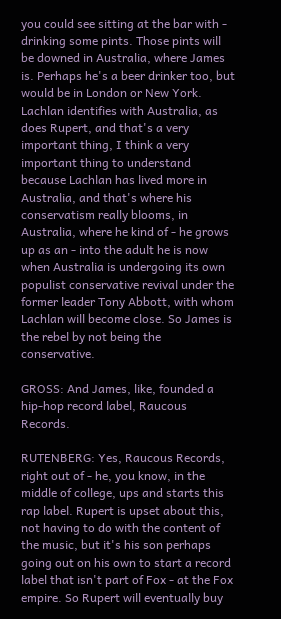you could see sitting at the bar with - drinking some pints. Those pints will be downed in Australia, where James is. Perhaps he's a beer drinker too, but would be in London or New York. Lachlan identifies with Australia, as does Rupert, and that's a very important thing, I think a very important thing to understand because Lachlan has lived more in Australia, and that's where his conservatism really blooms, in Australia, where he kind of - he grows up as an - into the adult he is now when Australia is undergoing its own populist conservative revival under the former leader Tony Abbott, with whom Lachlan will become close. So James is the rebel by not being the conservative.

GROSS: And James, like, founded a hip-hop record label, Raucous Records.

RUTENBERG: Yes, Raucous Records, right out of - he, you know, in the middle of college, ups and starts this rap label. Rupert is upset about this, not having to do with the content of the music, but it's his son perhaps going out on his own to start a record label that isn't part of Fox - at the Fox empire. So Rupert will eventually buy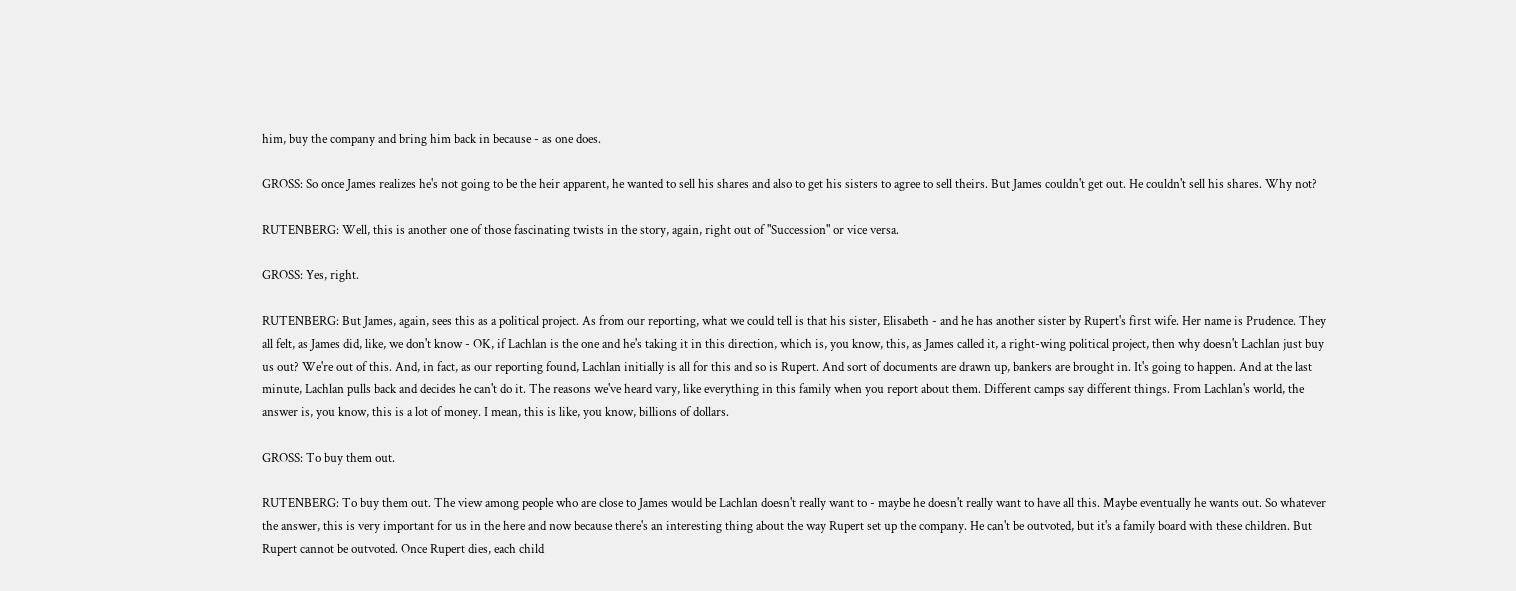him, buy the company and bring him back in because - as one does.

GROSS: So once James realizes he's not going to be the heir apparent, he wanted to sell his shares and also to get his sisters to agree to sell theirs. But James couldn't get out. He couldn't sell his shares. Why not?

RUTENBERG: Well, this is another one of those fascinating twists in the story, again, right out of "Succession" or vice versa.

GROSS: Yes, right.

RUTENBERG: But James, again, sees this as a political project. As from our reporting, what we could tell is that his sister, Elisabeth - and he has another sister by Rupert's first wife. Her name is Prudence. They all felt, as James did, like, we don't know - OK, if Lachlan is the one and he's taking it in this direction, which is, you know, this, as James called it, a right-wing political project, then why doesn't Lachlan just buy us out? We're out of this. And, in fact, as our reporting found, Lachlan initially is all for this and so is Rupert. And sort of documents are drawn up, bankers are brought in. It's going to happen. And at the last minute, Lachlan pulls back and decides he can't do it. The reasons we've heard vary, like everything in this family when you report about them. Different camps say different things. From Lachlan's world, the answer is, you know, this is a lot of money. I mean, this is like, you know, billions of dollars.

GROSS: To buy them out.

RUTENBERG: To buy them out. The view among people who are close to James would be Lachlan doesn't really want to - maybe he doesn't really want to have all this. Maybe eventually he wants out. So whatever the answer, this is very important for us in the here and now because there's an interesting thing about the way Rupert set up the company. He can't be outvoted, but it's a family board with these children. But Rupert cannot be outvoted. Once Rupert dies, each child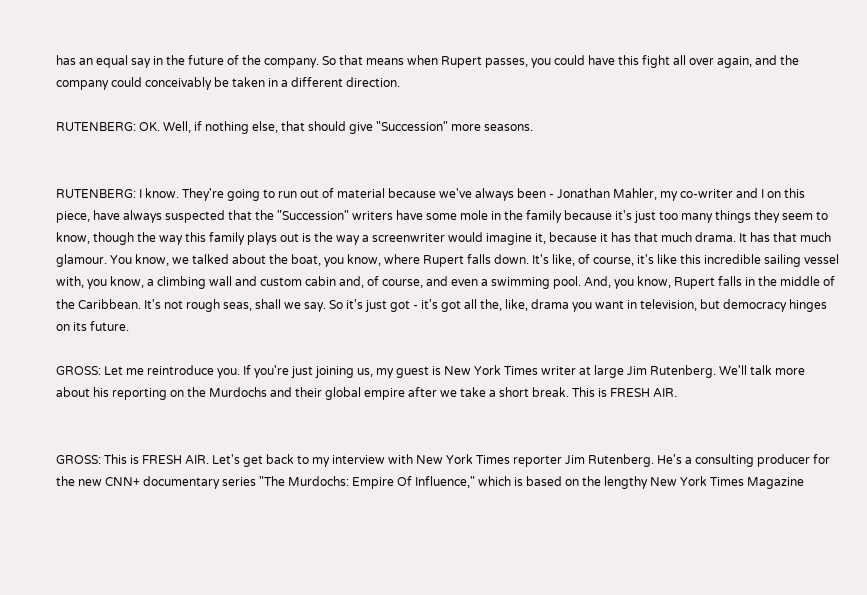has an equal say in the future of the company. So that means when Rupert passes, you could have this fight all over again, and the company could conceivably be taken in a different direction.

RUTENBERG: OK. Well, if nothing else, that should give "Succession" more seasons.


RUTENBERG: I know. They're going to run out of material because we've always been - Jonathan Mahler, my co-writer and I on this piece, have always suspected that the "Succession" writers have some mole in the family because it's just too many things they seem to know, though the way this family plays out is the way a screenwriter would imagine it, because it has that much drama. It has that much glamour. You know, we talked about the boat, you know, where Rupert falls down. It's like, of course, it's like this incredible sailing vessel with, you know, a climbing wall and custom cabin and, of course, and even a swimming pool. And, you know, Rupert falls in the middle of the Caribbean. It's not rough seas, shall we say. So it's just got - it's got all the, like, drama you want in television, but democracy hinges on its future.

GROSS: Let me reintroduce you. If you're just joining us, my guest is New York Times writer at large Jim Rutenberg. We'll talk more about his reporting on the Murdochs and their global empire after we take a short break. This is FRESH AIR.


GROSS: This is FRESH AIR. Let's get back to my interview with New York Times reporter Jim Rutenberg. He's a consulting producer for the new CNN+ documentary series "The Murdochs: Empire Of Influence," which is based on the lengthy New York Times Magazine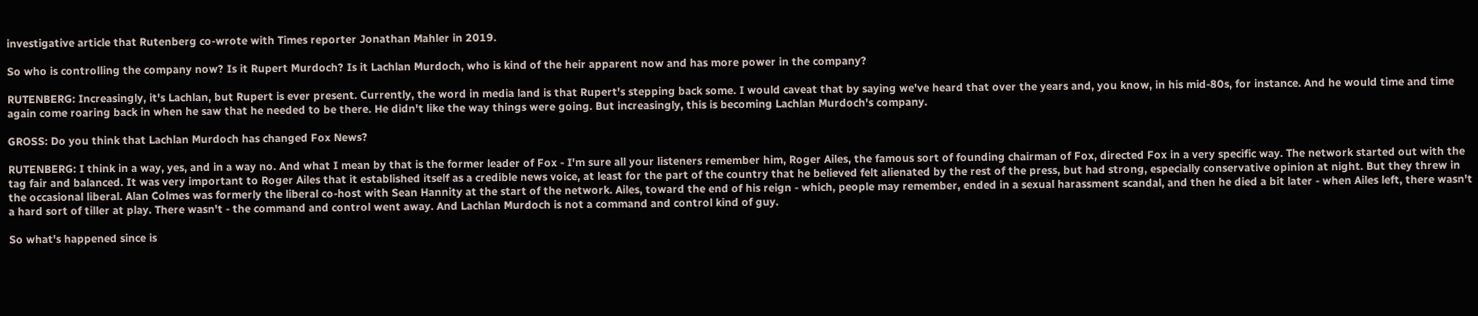investigative article that Rutenberg co-wrote with Times reporter Jonathan Mahler in 2019.

So who is controlling the company now? Is it Rupert Murdoch? Is it Lachlan Murdoch, who is kind of the heir apparent now and has more power in the company?

RUTENBERG: Increasingly, it's Lachlan, but Rupert is ever present. Currently, the word in media land is that Rupert's stepping back some. I would caveat that by saying we've heard that over the years and, you know, in his mid-80s, for instance. And he would time and time again come roaring back in when he saw that he needed to be there. He didn't like the way things were going. But increasingly, this is becoming Lachlan Murdoch's company.

GROSS: Do you think that Lachlan Murdoch has changed Fox News?

RUTENBERG: I think in a way, yes, and in a way no. And what I mean by that is the former leader of Fox - I'm sure all your listeners remember him, Roger Ailes, the famous sort of founding chairman of Fox, directed Fox in a very specific way. The network started out with the tag fair and balanced. It was very important to Roger Ailes that it established itself as a credible news voice, at least for the part of the country that he believed felt alienated by the rest of the press, but had strong, especially conservative opinion at night. But they threw in the occasional liberal. Alan Colmes was formerly the liberal co-host with Sean Hannity at the start of the network. Ailes, toward the end of his reign - which, people may remember, ended in a sexual harassment scandal, and then he died a bit later - when Ailes left, there wasn't a hard sort of tiller at play. There wasn't - the command and control went away. And Lachlan Murdoch is not a command and control kind of guy.

So what's happened since is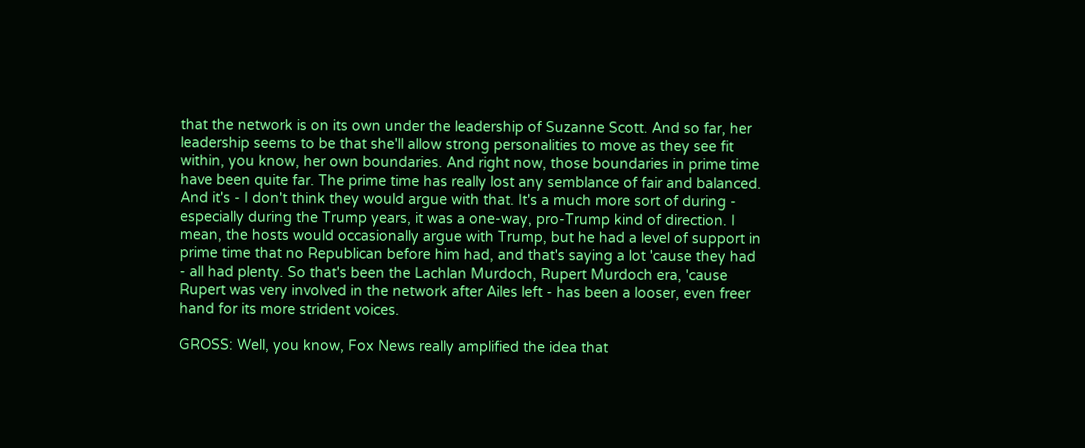that the network is on its own under the leadership of Suzanne Scott. And so far, her leadership seems to be that she'll allow strong personalities to move as they see fit within, you know, her own boundaries. And right now, those boundaries in prime time have been quite far. The prime time has really lost any semblance of fair and balanced. And it's - I don't think they would argue with that. It's a much more sort of during - especially during the Trump years, it was a one-way, pro-Trump kind of direction. I mean, the hosts would occasionally argue with Trump, but he had a level of support in prime time that no Republican before him had, and that's saying a lot 'cause they had - all had plenty. So that's been the Lachlan Murdoch, Rupert Murdoch era, 'cause Rupert was very involved in the network after Ailes left - has been a looser, even freer hand for its more strident voices.

GROSS: Well, you know, Fox News really amplified the idea that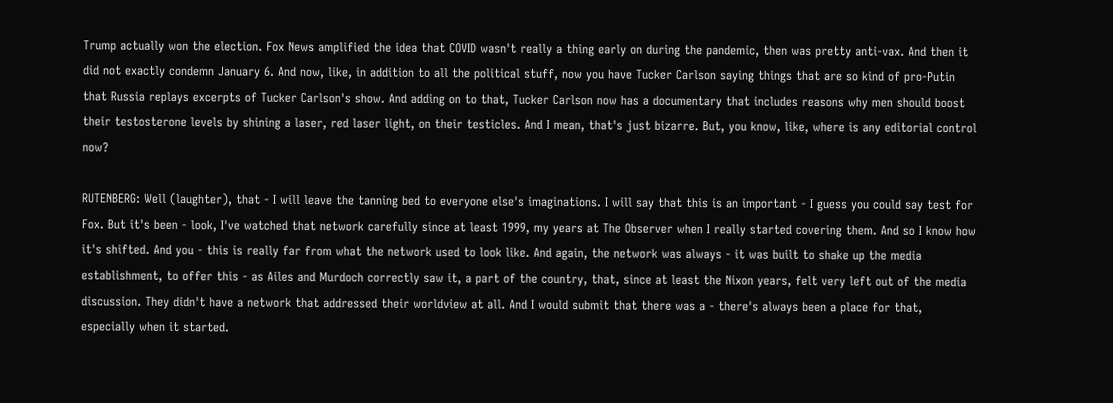Trump actually won the election. Fox News amplified the idea that COVID wasn't really a thing early on during the pandemic, then was pretty anti-vax. And then it did not exactly condemn January 6. And now, like, in addition to all the political stuff, now you have Tucker Carlson saying things that are so kind of pro-Putin that Russia replays excerpts of Tucker Carlson's show. And adding on to that, Tucker Carlson now has a documentary that includes reasons why men should boost their testosterone levels by shining a laser, red laser light, on their testicles. And I mean, that's just bizarre. But, you know, like, where is any editorial control now?

RUTENBERG: Well (laughter), that - I will leave the tanning bed to everyone else's imaginations. I will say that this is an important - I guess you could say test for Fox. But it's been - look, I've watched that network carefully since at least 1999, my years at The Observer when I really started covering them. And so I know how it's shifted. And you - this is really far from what the network used to look like. And again, the network was always - it was built to shake up the media establishment, to offer this - as Ailes and Murdoch correctly saw it, a part of the country, that, since at least the Nixon years, felt very left out of the media discussion. They didn't have a network that addressed their worldview at all. And I would submit that there was a - there's always been a place for that, especially when it started.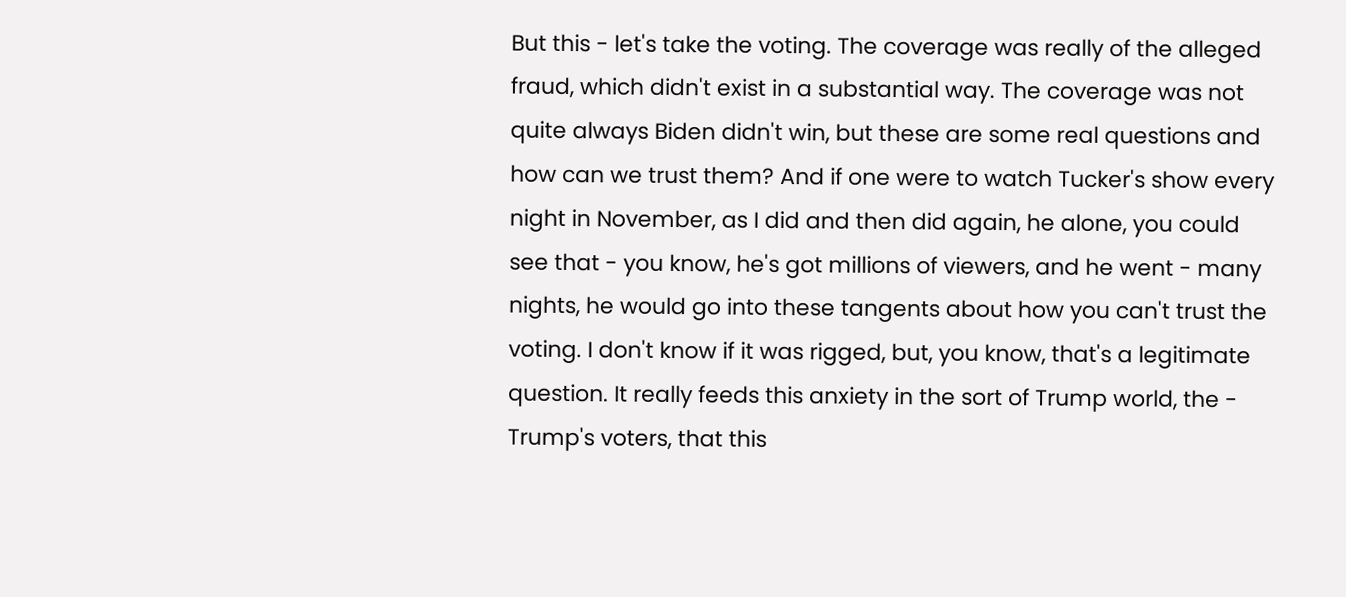But this - let's take the voting. The coverage was really of the alleged fraud, which didn't exist in a substantial way. The coverage was not quite always Biden didn't win, but these are some real questions and how can we trust them? And if one were to watch Tucker's show every night in November, as I did and then did again, he alone, you could see that - you know, he's got millions of viewers, and he went - many nights, he would go into these tangents about how you can't trust the voting. I don't know if it was rigged, but, you know, that's a legitimate question. It really feeds this anxiety in the sort of Trump world, the - Trump's voters, that this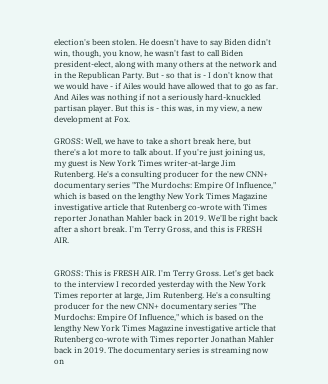election's been stolen. He doesn't have to say Biden didn't win, though, you know, he wasn't fast to call Biden president-elect, along with many others at the network and in the Republican Party. But - so that is - I don't know that we would have - if Ailes would have allowed that to go as far. And Ailes was nothing if not a seriously hard-knuckled partisan player. But this is - this was, in my view, a new development at Fox.

GROSS: Well, we have to take a short break here, but there's a lot more to talk about. If you're just joining us, my guest is New York Times writer-at-large Jim Rutenberg. He's a consulting producer for the new CNN+ documentary series "The Murdochs: Empire Of Influence," which is based on the lengthy New York Times Magazine investigative article that Rutenberg co-wrote with Times reporter Jonathan Mahler back in 2019. We'll be right back after a short break. I'm Terry Gross, and this is FRESH AIR.


GROSS: This is FRESH AIR. I'm Terry Gross. Let's get back to the interview I recorded yesterday with the New York Times reporter at large, Jim Rutenberg. He's a consulting producer for the new CNN+ documentary series "The Murdochs: Empire Of Influence," which is based on the lengthy New York Times Magazine investigative article that Rutenberg co-wrote with Times reporter Jonathan Mahler back in 2019. The documentary series is streaming now on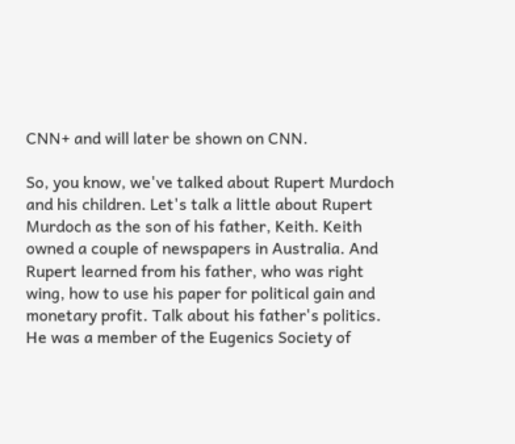CNN+ and will later be shown on CNN.

So, you know, we've talked about Rupert Murdoch and his children. Let's talk a little about Rupert Murdoch as the son of his father, Keith. Keith owned a couple of newspapers in Australia. And Rupert learned from his father, who was right wing, how to use his paper for political gain and monetary profit. Talk about his father's politics. He was a member of the Eugenics Society of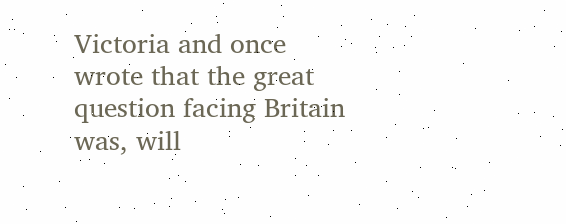Victoria and once wrote that the great question facing Britain was, will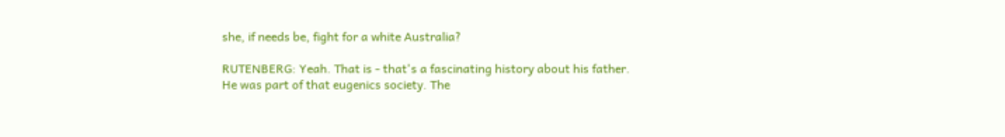she, if needs be, fight for a white Australia?

RUTENBERG: Yeah. That is - that's a fascinating history about his father. He was part of that eugenics society. The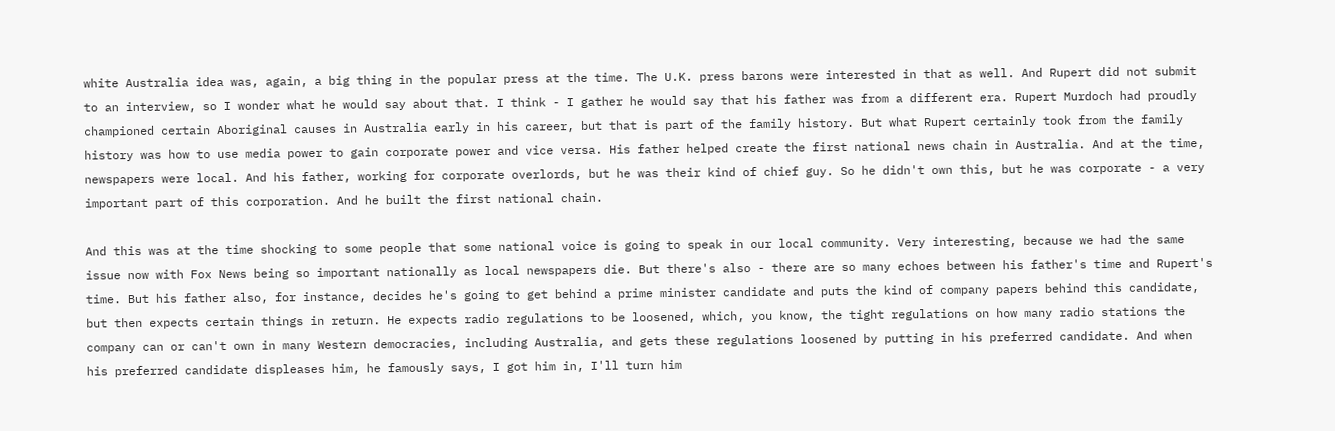white Australia idea was, again, a big thing in the popular press at the time. The U.K. press barons were interested in that as well. And Rupert did not submit to an interview, so I wonder what he would say about that. I think - I gather he would say that his father was from a different era. Rupert Murdoch had proudly championed certain Aboriginal causes in Australia early in his career, but that is part of the family history. But what Rupert certainly took from the family history was how to use media power to gain corporate power and vice versa. His father helped create the first national news chain in Australia. And at the time, newspapers were local. And his father, working for corporate overlords, but he was their kind of chief guy. So he didn't own this, but he was corporate - a very important part of this corporation. And he built the first national chain.

And this was at the time shocking to some people that some national voice is going to speak in our local community. Very interesting, because we had the same issue now with Fox News being so important nationally as local newspapers die. But there's also - there are so many echoes between his father's time and Rupert's time. But his father also, for instance, decides he's going to get behind a prime minister candidate and puts the kind of company papers behind this candidate, but then expects certain things in return. He expects radio regulations to be loosened, which, you know, the tight regulations on how many radio stations the company can or can't own in many Western democracies, including Australia, and gets these regulations loosened by putting in his preferred candidate. And when his preferred candidate displeases him, he famously says, I got him in, I'll turn him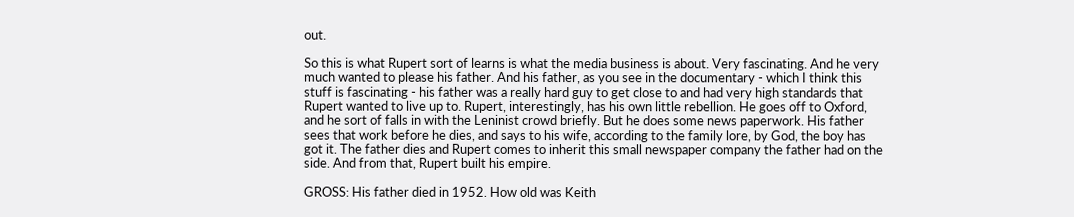out.

So this is what Rupert sort of learns is what the media business is about. Very fascinating. And he very much wanted to please his father. And his father, as you see in the documentary - which I think this stuff is fascinating - his father was a really hard guy to get close to and had very high standards that Rupert wanted to live up to. Rupert, interestingly, has his own little rebellion. He goes off to Oxford, and he sort of falls in with the Leninist crowd briefly. But he does some news paperwork. His father sees that work before he dies, and says to his wife, according to the family lore, by God, the boy has got it. The father dies and Rupert comes to inherit this small newspaper company the father had on the side. And from that, Rupert built his empire.

GROSS: His father died in 1952. How old was Keith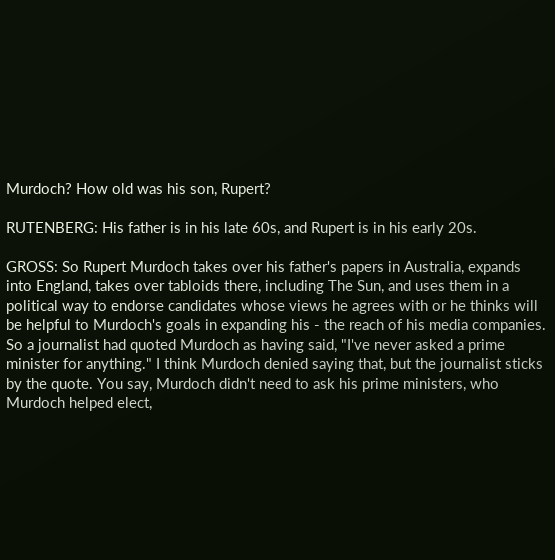Murdoch? How old was his son, Rupert?

RUTENBERG: His father is in his late 60s, and Rupert is in his early 20s.

GROSS: So Rupert Murdoch takes over his father's papers in Australia, expands into England, takes over tabloids there, including The Sun, and uses them in a political way to endorse candidates whose views he agrees with or he thinks will be helpful to Murdoch's goals in expanding his - the reach of his media companies. So a journalist had quoted Murdoch as having said, "I've never asked a prime minister for anything." I think Murdoch denied saying that, but the journalist sticks by the quote. You say, Murdoch didn't need to ask his prime ministers, who Murdoch helped elect,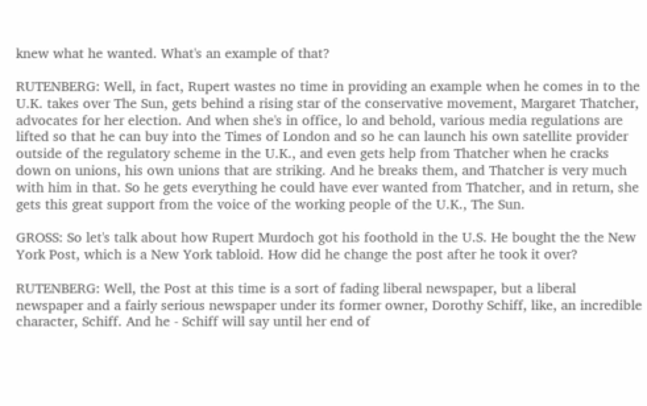knew what he wanted. What's an example of that?

RUTENBERG: Well, in fact, Rupert wastes no time in providing an example when he comes in to the U.K. takes over The Sun, gets behind a rising star of the conservative movement, Margaret Thatcher, advocates for her election. And when she's in office, lo and behold, various media regulations are lifted so that he can buy into the Times of London and so he can launch his own satellite provider outside of the regulatory scheme in the U.K., and even gets help from Thatcher when he cracks down on unions, his own unions that are striking. And he breaks them, and Thatcher is very much with him in that. So he gets everything he could have ever wanted from Thatcher, and in return, she gets this great support from the voice of the working people of the U.K., The Sun.

GROSS: So let's talk about how Rupert Murdoch got his foothold in the U.S. He bought the the New York Post, which is a New York tabloid. How did he change the post after he took it over?

RUTENBERG: Well, the Post at this time is a sort of fading liberal newspaper, but a liberal newspaper and a fairly serious newspaper under its former owner, Dorothy Schiff, like, an incredible character, Schiff. And he - Schiff will say until her end of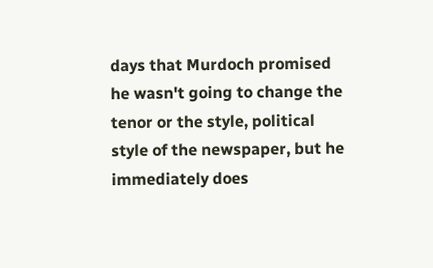days that Murdoch promised he wasn't going to change the tenor or the style, political style of the newspaper, but he immediately does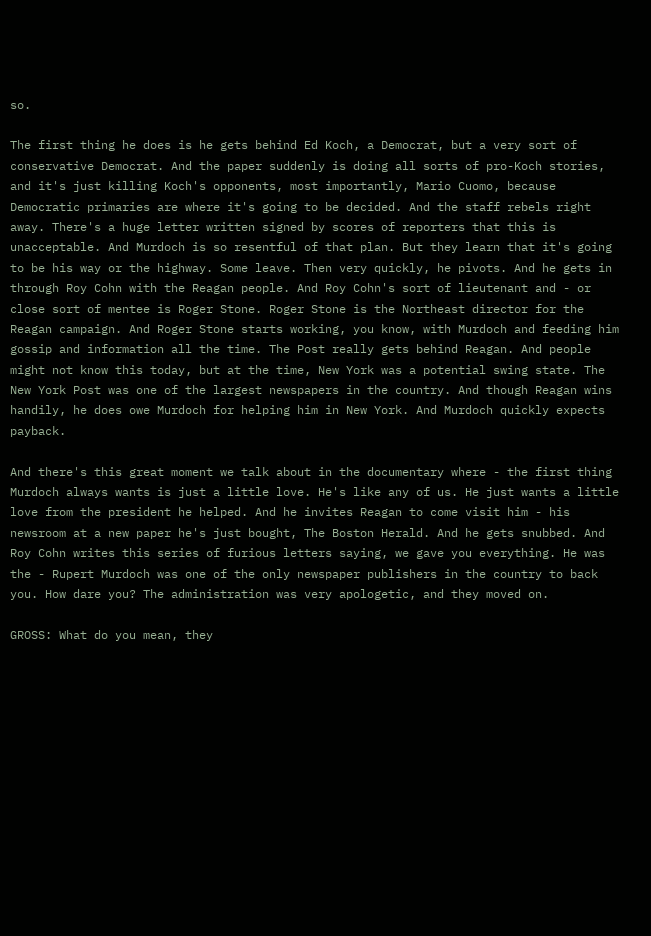so.

The first thing he does is he gets behind Ed Koch, a Democrat, but a very sort of conservative Democrat. And the paper suddenly is doing all sorts of pro-Koch stories, and it's just killing Koch's opponents, most importantly, Mario Cuomo, because Democratic primaries are where it's going to be decided. And the staff rebels right away. There's a huge letter written signed by scores of reporters that this is unacceptable. And Murdoch is so resentful of that plan. But they learn that it's going to be his way or the highway. Some leave. Then very quickly, he pivots. And he gets in through Roy Cohn with the Reagan people. And Roy Cohn's sort of lieutenant and - or close sort of mentee is Roger Stone. Roger Stone is the Northeast director for the Reagan campaign. And Roger Stone starts working, you know, with Murdoch and feeding him gossip and information all the time. The Post really gets behind Reagan. And people might not know this today, but at the time, New York was a potential swing state. The New York Post was one of the largest newspapers in the country. And though Reagan wins handily, he does owe Murdoch for helping him in New York. And Murdoch quickly expects payback.

And there's this great moment we talk about in the documentary where - the first thing Murdoch always wants is just a little love. He's like any of us. He just wants a little love from the president he helped. And he invites Reagan to come visit him - his newsroom at a new paper he's just bought, The Boston Herald. And he gets snubbed. And Roy Cohn writes this series of furious letters saying, we gave you everything. He was the - Rupert Murdoch was one of the only newspaper publishers in the country to back you. How dare you? The administration was very apologetic, and they moved on.

GROSS: What do you mean, they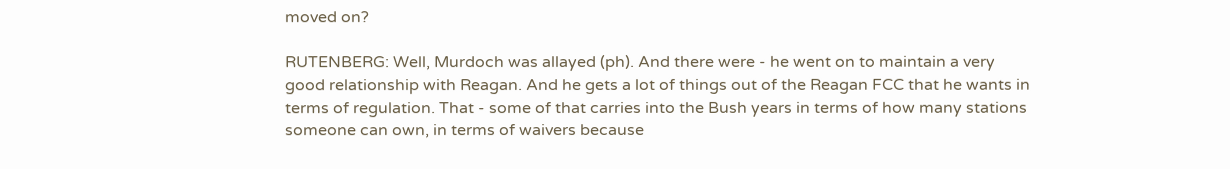moved on?

RUTENBERG: Well, Murdoch was allayed (ph). And there were - he went on to maintain a very good relationship with Reagan. And he gets a lot of things out of the Reagan FCC that he wants in terms of regulation. That - some of that carries into the Bush years in terms of how many stations someone can own, in terms of waivers because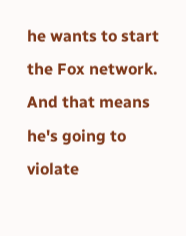he wants to start the Fox network. And that means he's going to violate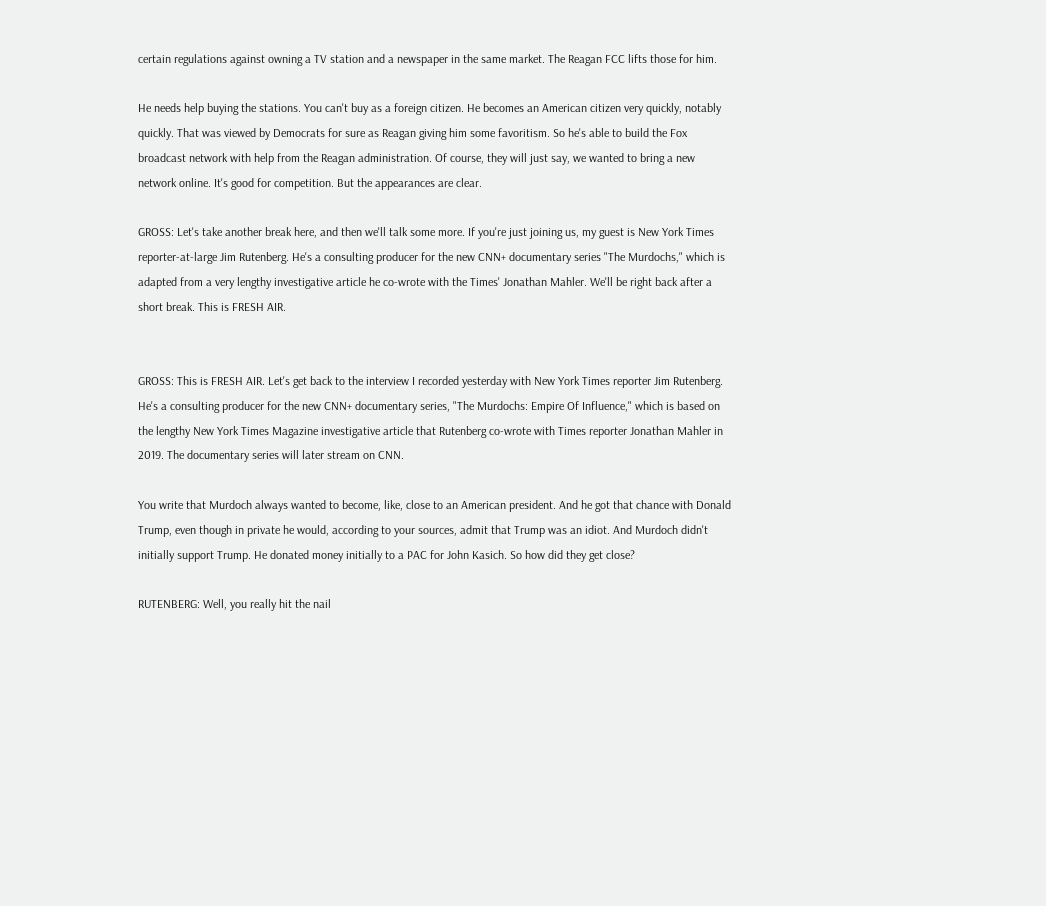certain regulations against owning a TV station and a newspaper in the same market. The Reagan FCC lifts those for him.

He needs help buying the stations. You can't buy as a foreign citizen. He becomes an American citizen very quickly, notably quickly. That was viewed by Democrats for sure as Reagan giving him some favoritism. So he's able to build the Fox broadcast network with help from the Reagan administration. Of course, they will just say, we wanted to bring a new network online. It's good for competition. But the appearances are clear.

GROSS: Let's take another break here, and then we'll talk some more. If you're just joining us, my guest is New York Times reporter-at-large Jim Rutenberg. He's a consulting producer for the new CNN+ documentary series "The Murdochs," which is adapted from a very lengthy investigative article he co-wrote with the Times' Jonathan Mahler. We'll be right back after a short break. This is FRESH AIR.


GROSS: This is FRESH AIR. Let's get back to the interview I recorded yesterday with New York Times reporter Jim Rutenberg. He's a consulting producer for the new CNN+ documentary series, "The Murdochs: Empire Of Influence," which is based on the lengthy New York Times Magazine investigative article that Rutenberg co-wrote with Times reporter Jonathan Mahler in 2019. The documentary series will later stream on CNN.

You write that Murdoch always wanted to become, like, close to an American president. And he got that chance with Donald Trump, even though in private he would, according to your sources, admit that Trump was an idiot. And Murdoch didn't initially support Trump. He donated money initially to a PAC for John Kasich. So how did they get close?

RUTENBERG: Well, you really hit the nail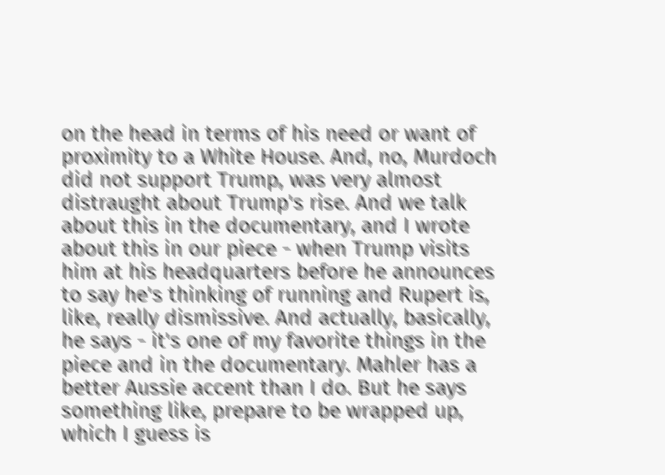on the head in terms of his need or want of proximity to a White House. And, no, Murdoch did not support Trump, was very almost distraught about Trump's rise. And we talk about this in the documentary, and I wrote about this in our piece - when Trump visits him at his headquarters before he announces to say he's thinking of running and Rupert is, like, really dismissive. And actually, basically, he says - it's one of my favorite things in the piece and in the documentary. Mahler has a better Aussie accent than I do. But he says something like, prepare to be wrapped up, which I guess is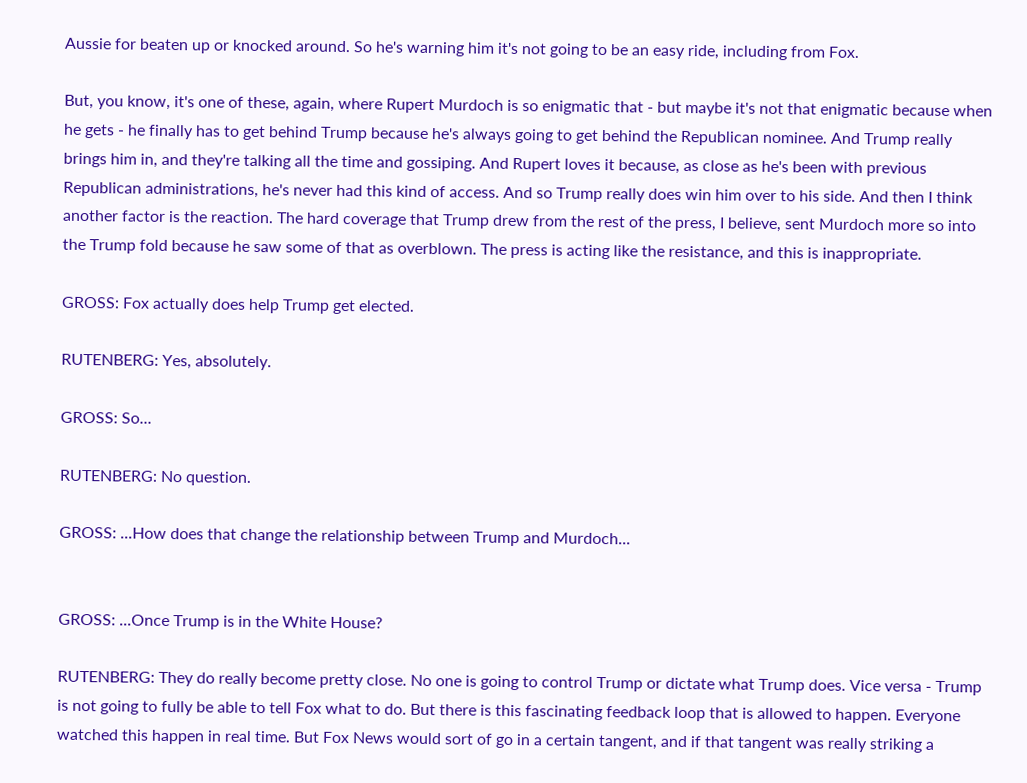Aussie for beaten up or knocked around. So he's warning him it's not going to be an easy ride, including from Fox.

But, you know, it's one of these, again, where Rupert Murdoch is so enigmatic that - but maybe it's not that enigmatic because when he gets - he finally has to get behind Trump because he's always going to get behind the Republican nominee. And Trump really brings him in, and they're talking all the time and gossiping. And Rupert loves it because, as close as he's been with previous Republican administrations, he's never had this kind of access. And so Trump really does win him over to his side. And then I think another factor is the reaction. The hard coverage that Trump drew from the rest of the press, I believe, sent Murdoch more so into the Trump fold because he saw some of that as overblown. The press is acting like the resistance, and this is inappropriate.

GROSS: Fox actually does help Trump get elected.

RUTENBERG: Yes, absolutely.

GROSS: So...

RUTENBERG: No question.

GROSS: ...How does that change the relationship between Trump and Murdoch...


GROSS: ...Once Trump is in the White House?

RUTENBERG: They do really become pretty close. No one is going to control Trump or dictate what Trump does. Vice versa - Trump is not going to fully be able to tell Fox what to do. But there is this fascinating feedback loop that is allowed to happen. Everyone watched this happen in real time. But Fox News would sort of go in a certain tangent, and if that tangent was really striking a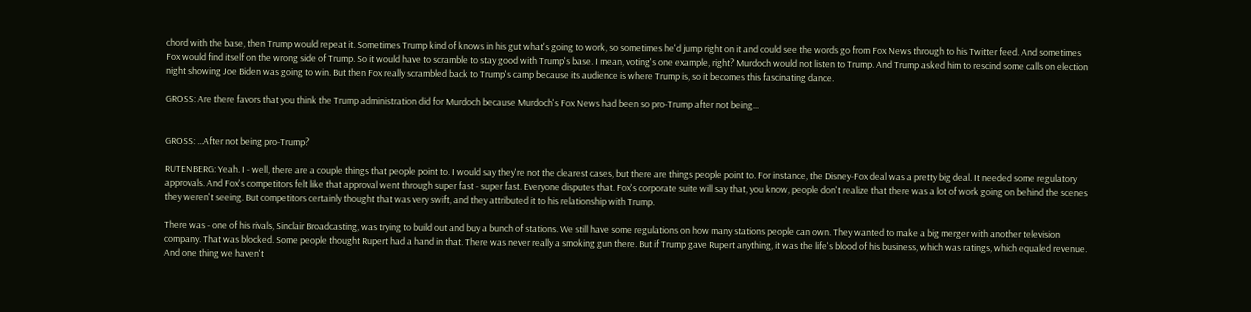chord with the base, then Trump would repeat it. Sometimes Trump kind of knows in his gut what's going to work, so sometimes he'd jump right on it and could see the words go from Fox News through to his Twitter feed. And sometimes Fox would find itself on the wrong side of Trump. So it would have to scramble to stay good with Trump's base. I mean, voting's one example, right? Murdoch would not listen to Trump. And Trump asked him to rescind some calls on election night showing Joe Biden was going to win. But then Fox really scrambled back to Trump's camp because its audience is where Trump is, so it becomes this fascinating dance.

GROSS: Are there favors that you think the Trump administration did for Murdoch because Murdoch's Fox News had been so pro-Trump after not being...


GROSS: ...After not being pro-Trump?

RUTENBERG: Yeah. I - well, there are a couple things that people point to. I would say they're not the clearest cases, but there are things people point to. For instance, the Disney-Fox deal was a pretty big deal. It needed some regulatory approvals. And Fox's competitors felt like that approval went through super fast - super fast. Everyone disputes that. Fox's corporate suite will say that, you know, people don't realize that there was a lot of work going on behind the scenes they weren't seeing. But competitors certainly thought that was very swift, and they attributed it to his relationship with Trump.

There was - one of his rivals, Sinclair Broadcasting, was trying to build out and buy a bunch of stations. We still have some regulations on how many stations people can own. They wanted to make a big merger with another television company. That was blocked. Some people thought Rupert had a hand in that. There was never really a smoking gun there. But if Trump gave Rupert anything, it was the life's blood of his business, which was ratings, which equaled revenue. And one thing we haven't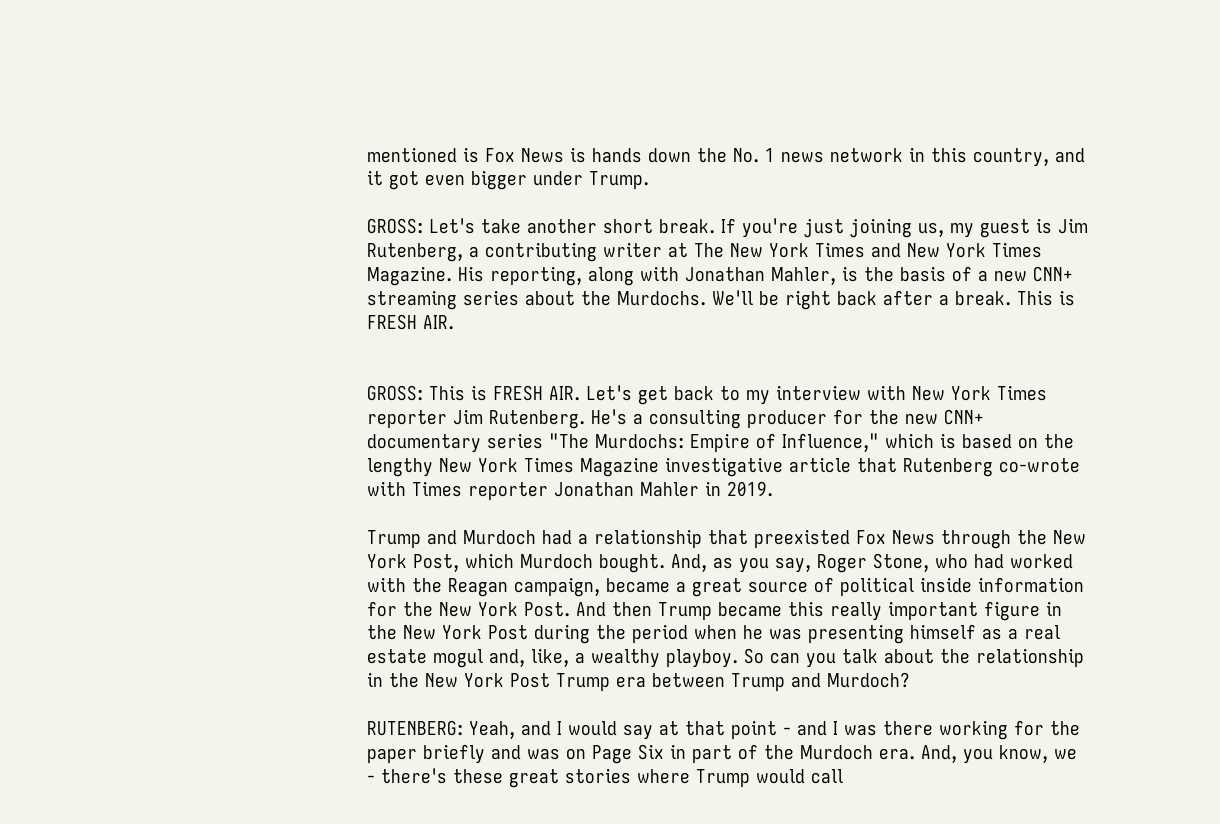mentioned is Fox News is hands down the No. 1 news network in this country, and it got even bigger under Trump.

GROSS: Let's take another short break. If you're just joining us, my guest is Jim Rutenberg, a contributing writer at The New York Times and New York Times Magazine. His reporting, along with Jonathan Mahler, is the basis of a new CNN+ streaming series about the Murdochs. We'll be right back after a break. This is FRESH AIR.


GROSS: This is FRESH AIR. Let's get back to my interview with New York Times reporter Jim Rutenberg. He's a consulting producer for the new CNN+ documentary series "The Murdochs: Empire of Influence," which is based on the lengthy New York Times Magazine investigative article that Rutenberg co-wrote with Times reporter Jonathan Mahler in 2019.

Trump and Murdoch had a relationship that preexisted Fox News through the New York Post, which Murdoch bought. And, as you say, Roger Stone, who had worked with the Reagan campaign, became a great source of political inside information for the New York Post. And then Trump became this really important figure in the New York Post during the period when he was presenting himself as a real estate mogul and, like, a wealthy playboy. So can you talk about the relationship in the New York Post Trump era between Trump and Murdoch?

RUTENBERG: Yeah, and I would say at that point - and I was there working for the paper briefly and was on Page Six in part of the Murdoch era. And, you know, we - there's these great stories where Trump would call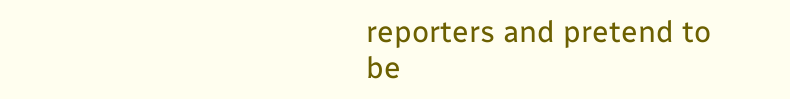reporters and pretend to be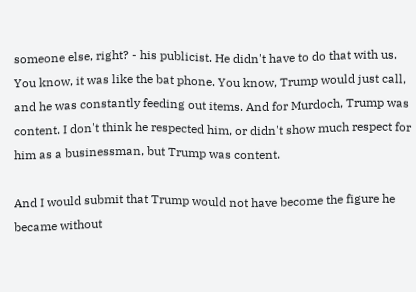someone else, right? - his publicist. He didn't have to do that with us. You know, it was like the bat phone. You know, Trump would just call, and he was constantly feeding out items. And for Murdoch, Trump was content. I don't think he respected him, or didn't show much respect for him as a businessman, but Trump was content.

And I would submit that Trump would not have become the figure he became without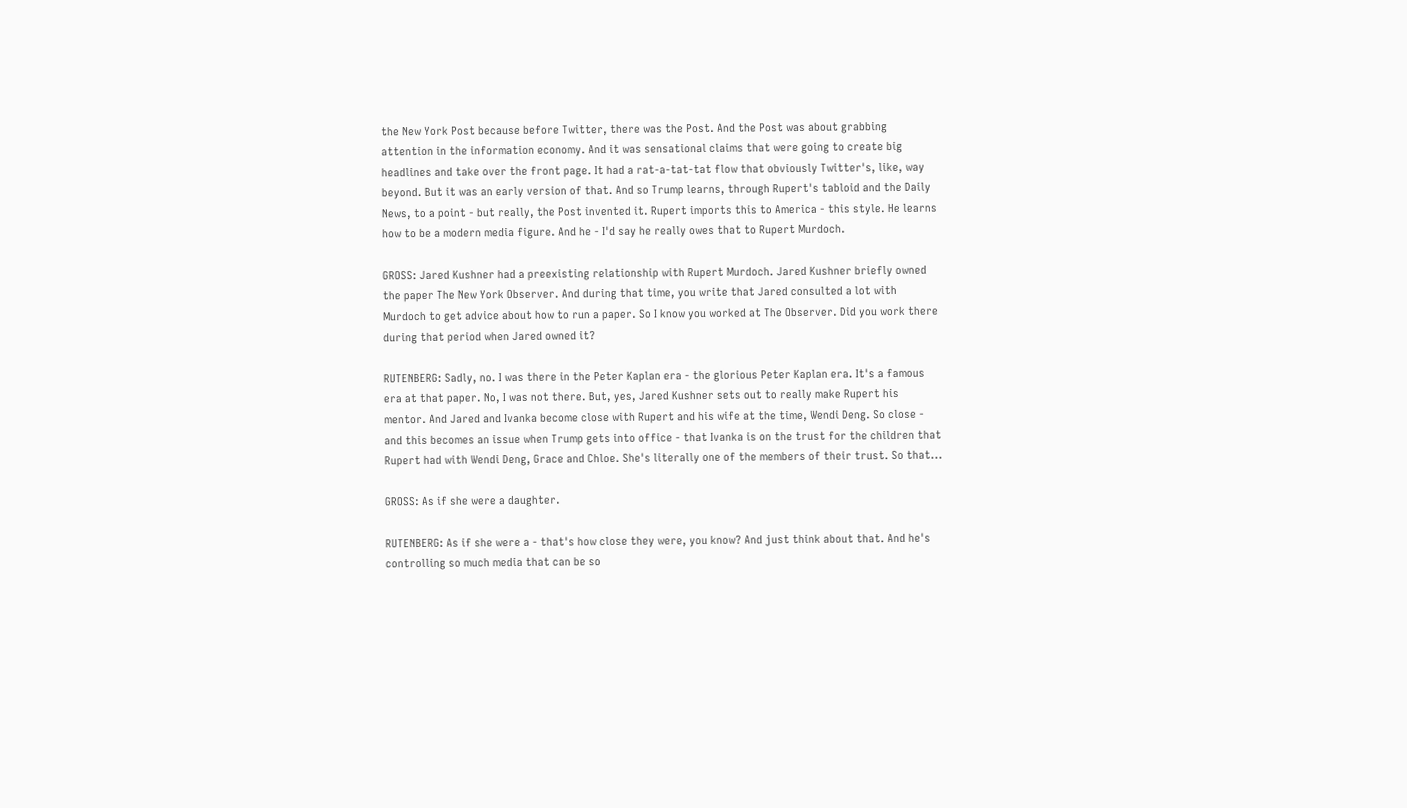the New York Post because before Twitter, there was the Post. And the Post was about grabbing attention in the information economy. And it was sensational claims that were going to create big headlines and take over the front page. It had a rat-a-tat-tat flow that obviously Twitter's, like, way beyond. But it was an early version of that. And so Trump learns, through Rupert's tabloid and the Daily News, to a point - but really, the Post invented it. Rupert imports this to America - this style. He learns how to be a modern media figure. And he - I'd say he really owes that to Rupert Murdoch.

GROSS: Jared Kushner had a preexisting relationship with Rupert Murdoch. Jared Kushner briefly owned the paper The New York Observer. And during that time, you write that Jared consulted a lot with Murdoch to get advice about how to run a paper. So I know you worked at The Observer. Did you work there during that period when Jared owned it?

RUTENBERG: Sadly, no. I was there in the Peter Kaplan era - the glorious Peter Kaplan era. It's a famous era at that paper. No, I was not there. But, yes, Jared Kushner sets out to really make Rupert his mentor. And Jared and Ivanka become close with Rupert and his wife at the time, Wendi Deng. So close - and this becomes an issue when Trump gets into office - that Ivanka is on the trust for the children that Rupert had with Wendi Deng, Grace and Chloe. She's literally one of the members of their trust. So that...

GROSS: As if she were a daughter.

RUTENBERG: As if she were a - that's how close they were, you know? And just think about that. And he's controlling so much media that can be so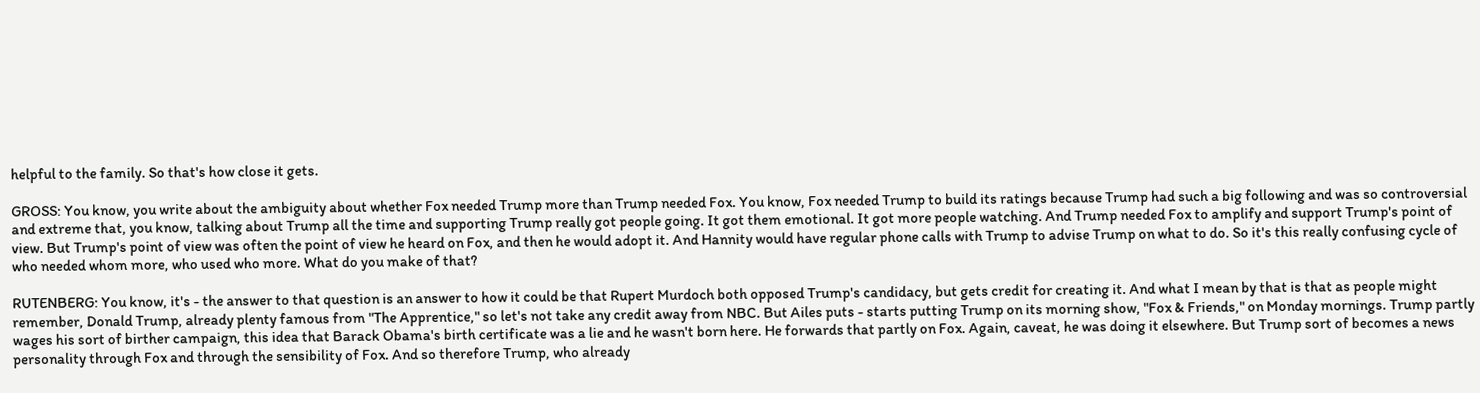helpful to the family. So that's how close it gets.

GROSS: You know, you write about the ambiguity about whether Fox needed Trump more than Trump needed Fox. You know, Fox needed Trump to build its ratings because Trump had such a big following and was so controversial and extreme that, you know, talking about Trump all the time and supporting Trump really got people going. It got them emotional. It got more people watching. And Trump needed Fox to amplify and support Trump's point of view. But Trump's point of view was often the point of view he heard on Fox, and then he would adopt it. And Hannity would have regular phone calls with Trump to advise Trump on what to do. So it's this really confusing cycle of who needed whom more, who used who more. What do you make of that?

RUTENBERG: You know, it's - the answer to that question is an answer to how it could be that Rupert Murdoch both opposed Trump's candidacy, but gets credit for creating it. And what I mean by that is that as people might remember, Donald Trump, already plenty famous from "The Apprentice," so let's not take any credit away from NBC. But Ailes puts - starts putting Trump on its morning show, "Fox & Friends," on Monday mornings. Trump partly wages his sort of birther campaign, this idea that Barack Obama's birth certificate was a lie and he wasn't born here. He forwards that partly on Fox. Again, caveat, he was doing it elsewhere. But Trump sort of becomes a news personality through Fox and through the sensibility of Fox. And so therefore Trump, who already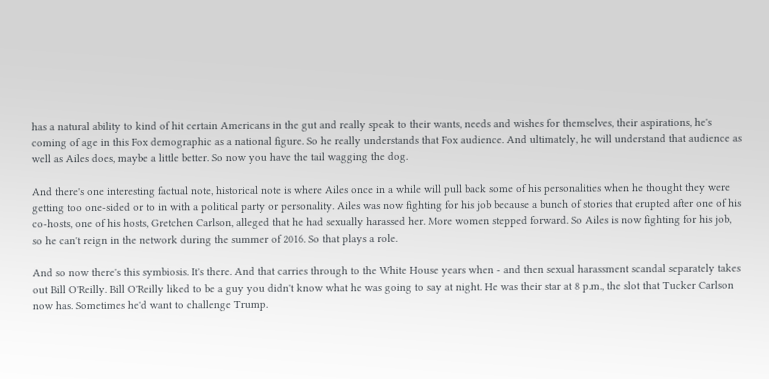has a natural ability to kind of hit certain Americans in the gut and really speak to their wants, needs and wishes for themselves, their aspirations, he's coming of age in this Fox demographic as a national figure. So he really understands that Fox audience. And ultimately, he will understand that audience as well as Ailes does, maybe a little better. So now you have the tail wagging the dog.

And there's one interesting factual note, historical note is where Ailes once in a while will pull back some of his personalities when he thought they were getting too one-sided or to in with a political party or personality. Ailes was now fighting for his job because a bunch of stories that erupted after one of his co-hosts, one of his hosts, Gretchen Carlson, alleged that he had sexually harassed her. More women stepped forward. So Ailes is now fighting for his job, so he can't reign in the network during the summer of 2016. So that plays a role.

And so now there's this symbiosis. It's there. And that carries through to the White House years when - and then sexual harassment scandal separately takes out Bill O'Reilly. Bill O'Reilly liked to be a guy you didn't know what he was going to say at night. He was their star at 8 p.m., the slot that Tucker Carlson now has. Sometimes he'd want to challenge Trump.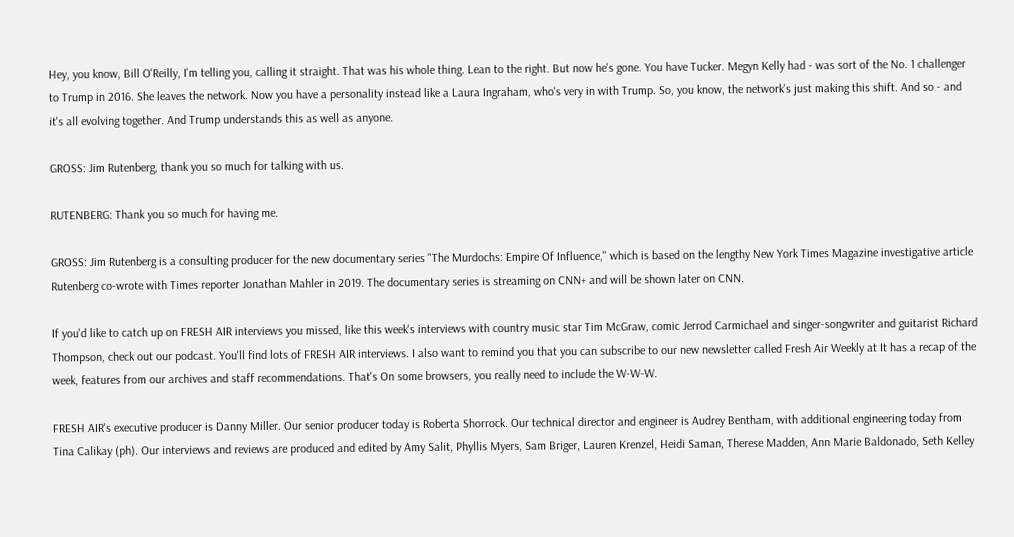Hey, you know, Bill O'Reilly, I'm telling you, calling it straight. That was his whole thing. Lean to the right. But now he's gone. You have Tucker. Megyn Kelly had - was sort of the No. 1 challenger to Trump in 2016. She leaves the network. Now you have a personality instead like a Laura Ingraham, who's very in with Trump. So, you know, the network's just making this shift. And so - and it's all evolving together. And Trump understands this as well as anyone.

GROSS: Jim Rutenberg, thank you so much for talking with us.

RUTENBERG: Thank you so much for having me.

GROSS: Jim Rutenberg is a consulting producer for the new documentary series "The Murdochs: Empire Of Influence," which is based on the lengthy New York Times Magazine investigative article Rutenberg co-wrote with Times reporter Jonathan Mahler in 2019. The documentary series is streaming on CNN+ and will be shown later on CNN.

If you'd like to catch up on FRESH AIR interviews you missed, like this week's interviews with country music star Tim McGraw, comic Jerrod Carmichael and singer-songwriter and guitarist Richard Thompson, check out our podcast. You'll find lots of FRESH AIR interviews. I also want to remind you that you can subscribe to our new newsletter called Fresh Air Weekly at It has a recap of the week, features from our archives and staff recommendations. That's On some browsers, you really need to include the W-W-W.

FRESH AIR's executive producer is Danny Miller. Our senior producer today is Roberta Shorrock. Our technical director and engineer is Audrey Bentham, with additional engineering today from Tina Calikay (ph). Our interviews and reviews are produced and edited by Amy Salit, Phyllis Myers, Sam Briger, Lauren Krenzel, Heidi Saman, Therese Madden, Ann Marie Baldonado, Seth Kelley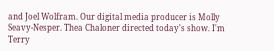and Joel Wolfram. Our digital media producer is Molly Seavy-Nesper. Thea Chaloner directed today's show. I'm Terry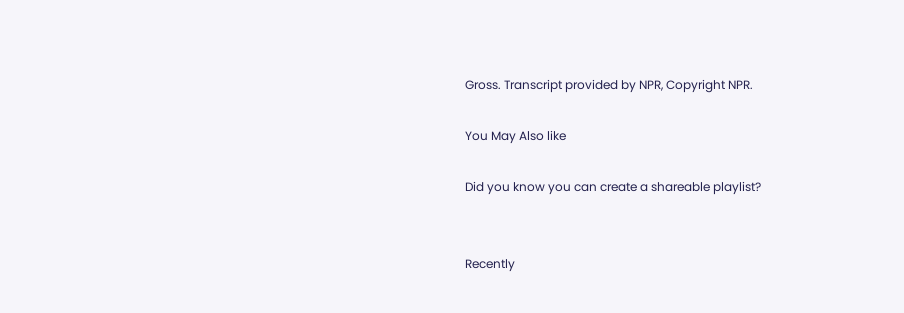Gross. Transcript provided by NPR, Copyright NPR.

You May Also like

Did you know you can create a shareable playlist?


Recently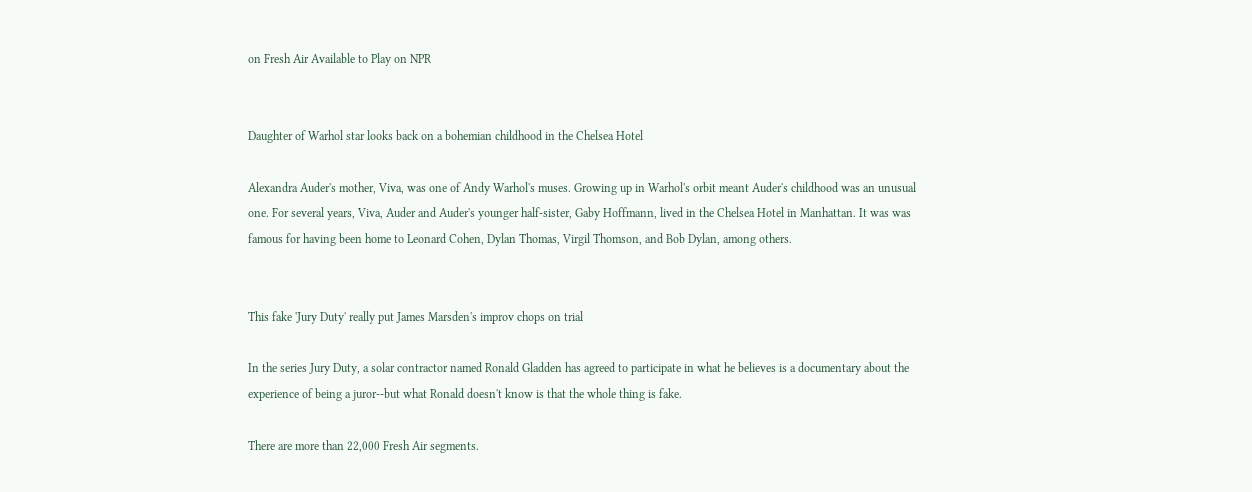on Fresh Air Available to Play on NPR


Daughter of Warhol star looks back on a bohemian childhood in the Chelsea Hotel

Alexandra Auder's mother, Viva, was one of Andy Warhol's muses. Growing up in Warhol's orbit meant Auder's childhood was an unusual one. For several years, Viva, Auder and Auder's younger half-sister, Gaby Hoffmann, lived in the Chelsea Hotel in Manhattan. It was was famous for having been home to Leonard Cohen, Dylan Thomas, Virgil Thomson, and Bob Dylan, among others.


This fake 'Jury Duty' really put James Marsden's improv chops on trial

In the series Jury Duty, a solar contractor named Ronald Gladden has agreed to participate in what he believes is a documentary about the experience of being a juror--but what Ronald doesn't know is that the whole thing is fake.

There are more than 22,000 Fresh Air segments.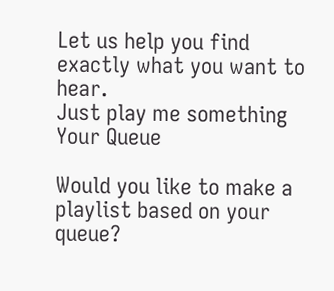Let us help you find exactly what you want to hear.
Just play me something
Your Queue

Would you like to make a playlist based on your queue?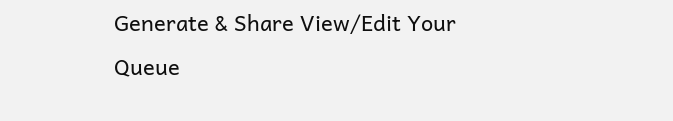Generate & Share View/Edit Your Queue